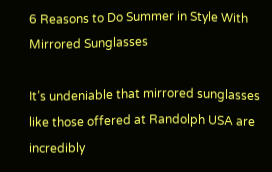6 Reasons to Do Summer in Style With Mirrored Sunglasses

It’s undeniable that mirrored sunglasses like those offered at Randolph USA are incredibly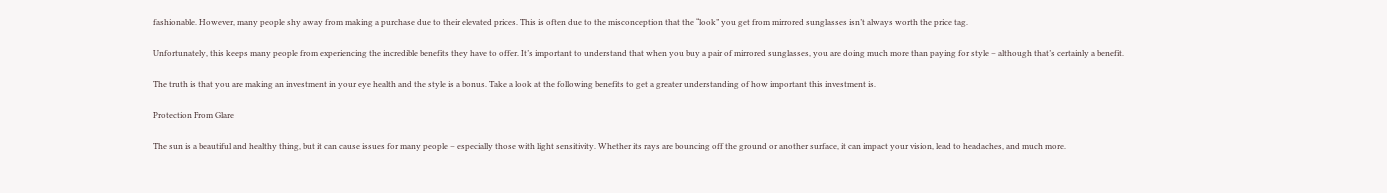fashionable. However, many people shy away from making a purchase due to their elevated prices. This is often due to the misconception that the “look” you get from mirrored sunglasses isn’t always worth the price tag.

Unfortunately, this keeps many people from experiencing the incredible benefits they have to offer. It’s important to understand that when you buy a pair of mirrored sunglasses, you are doing much more than paying for style – although that’s certainly a benefit.

The truth is that you are making an investment in your eye health and the style is a bonus. Take a look at the following benefits to get a greater understanding of how important this investment is.

Protection From Glare

The sun is a beautiful and healthy thing, but it can cause issues for many people – especially those with light sensitivity. Whether its rays are bouncing off the ground or another surface, it can impact your vision, lead to headaches, and much more.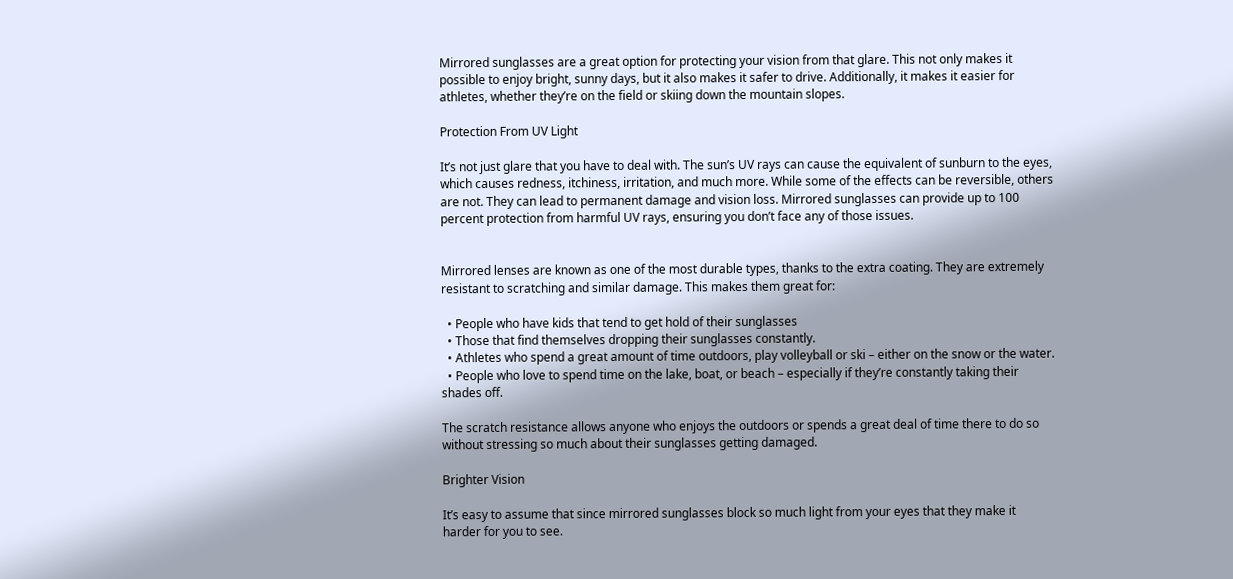Mirrored sunglasses are a great option for protecting your vision from that glare. This not only makes it possible to enjoy bright, sunny days, but it also makes it safer to drive. Additionally, it makes it easier for athletes, whether they’re on the field or skiing down the mountain slopes.

Protection From UV Light

It’s not just glare that you have to deal with. The sun’s UV rays can cause the equivalent of sunburn to the eyes, which causes redness, itchiness, irritation, and much more. While some of the effects can be reversible, others are not. They can lead to permanent damage and vision loss. Mirrored sunglasses can provide up to 100 percent protection from harmful UV rays, ensuring you don’t face any of those issues.


Mirrored lenses are known as one of the most durable types, thanks to the extra coating. They are extremely resistant to scratching and similar damage. This makes them great for:

  • People who have kids that tend to get hold of their sunglasses
  • Those that find themselves dropping their sunglasses constantly.
  • Athletes who spend a great amount of time outdoors, play volleyball or ski – either on the snow or the water.
  • People who love to spend time on the lake, boat, or beach – especially if they’re constantly taking their shades off.

The scratch resistance allows anyone who enjoys the outdoors or spends a great deal of time there to do so without stressing so much about their sunglasses getting damaged.

Brighter Vision

It’s easy to assume that since mirrored sunglasses block so much light from your eyes that they make it harder for you to see.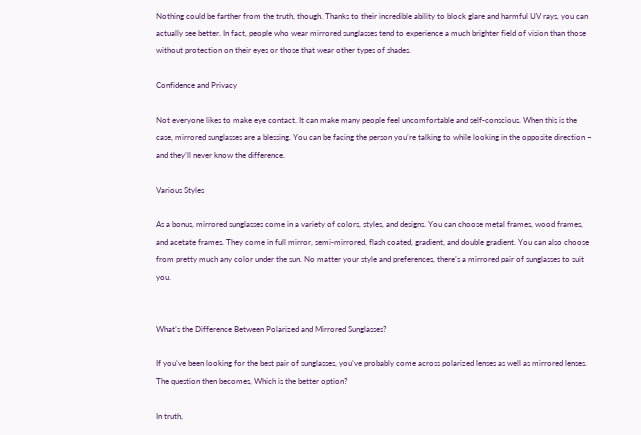Nothing could be farther from the truth, though. Thanks to their incredible ability to block glare and harmful UV rays, you can actually see better. In fact, people who wear mirrored sunglasses tend to experience a much brighter field of vision than those without protection on their eyes or those that wear other types of shades.

Confidence and Privacy

Not everyone likes to make eye contact. It can make many people feel uncomfortable and self-conscious. When this is the case, mirrored sunglasses are a blessing. You can be facing the person you’re talking to while looking in the opposite direction – and they’ll never know the difference.

Various Styles

As a bonus, mirrored sunglasses come in a variety of colors, styles, and designs. You can choose metal frames, wood frames, and acetate frames. They come in full mirror, semi-mirrored, flash coated, gradient, and double gradient. You can also choose from pretty much any color under the sun. No matter your style and preferences, there’s a mirrored pair of sunglasses to suit you.


What’s the Difference Between Polarized and Mirrored Sunglasses?

If you’ve been looking for the best pair of sunglasses, you’ve probably come across polarized lenses as well as mirrored lenses. The question then becomes, Which is the better option?

In truth,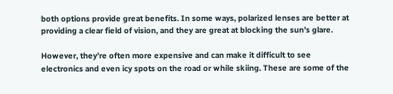both options provide great benefits. In some ways, polarized lenses are better at providing a clear field of vision, and they are great at blocking the sun’s glare.

However, they’re often more expensive and can make it difficult to see electronics and even icy spots on the road or while skiing. These are some of the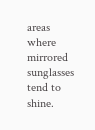areas where mirrored sunglasses tend to shine.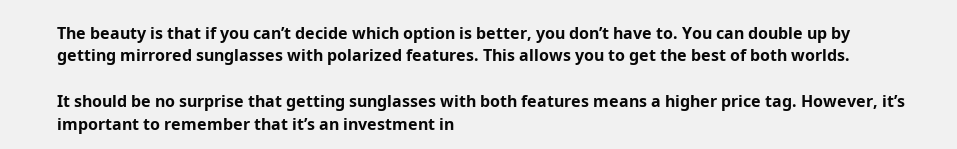The beauty is that if you can’t decide which option is better, you don’t have to. You can double up by getting mirrored sunglasses with polarized features. This allows you to get the best of both worlds.

It should be no surprise that getting sunglasses with both features means a higher price tag. However, it’s important to remember that it’s an investment in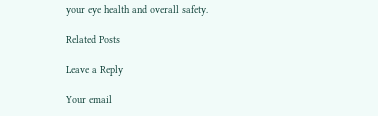your eye health and overall safety.

Related Posts

Leave a Reply

Your email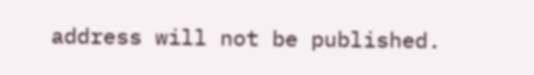address will not be published.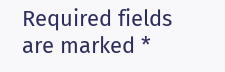Required fields are marked *